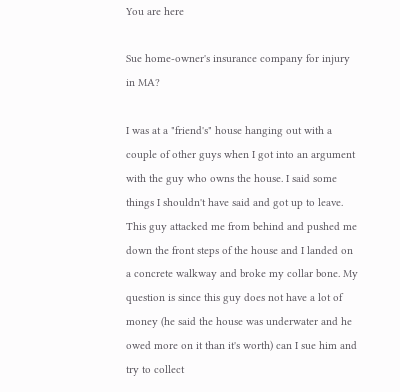You are here

Sue home-owner's insurance company for injury in MA?

I was at a "friend's" house hanging out with a couple of other guys when I got into an argument with the guy who owns the house. I said some things I shouldn't have said and got up to leave. This guy attacked me from behind and pushed me down the front steps of the house and I landed on a concrete walkway and broke my collar bone. My question is since this guy does not have a lot of money (he said the house was underwater and he owed more on it than it's worth) can I sue him and try to collect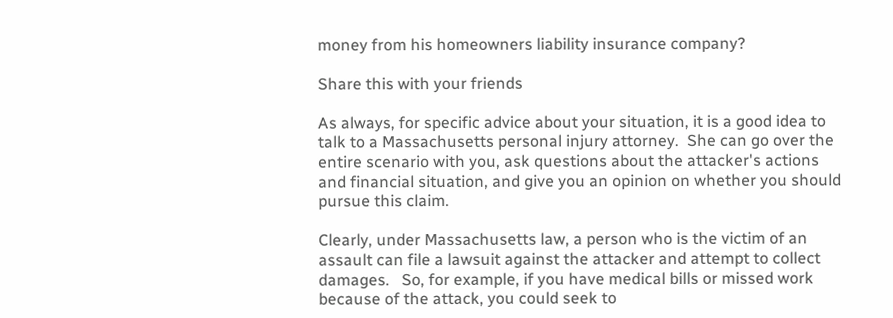money from his homeowners liability insurance company?

Share this with your friends

As always, for specific advice about your situation, it is a good idea to talk to a Massachusetts personal injury attorney.  She can go over the entire scenario with you, ask questions about the attacker's actions and financial situation, and give you an opinion on whether you should pursue this claim.

Clearly, under Massachusetts law, a person who is the victim of an assault can file a lawsuit against the attacker and attempt to collect damages.   So, for example, if you have medical bills or missed work because of the attack, you could seek to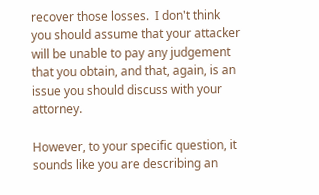recover those losses.  I don't think you should assume that your attacker will be unable to pay any judgement that you obtain, and that, again, is an issue you should discuss with your attorney.

However, to your specific question, it sounds like you are describing an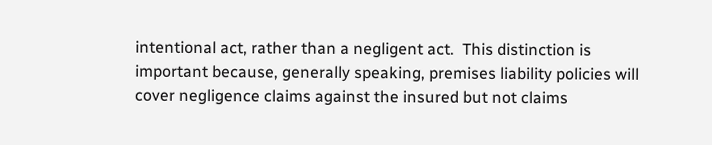intentional act, rather than a negligent act.  This distinction is important because, generally speaking, premises liability policies will cover negligence claims against the insured but not claims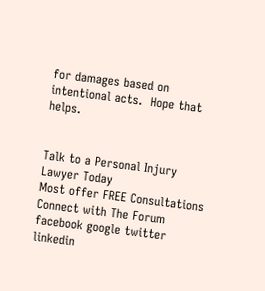for damages based on intentional acts.  Hope that helps.


Talk to a Personal Injury Lawyer Today
Most offer FREE Consultations
Connect with The Forum
facebook google twitter linkedin